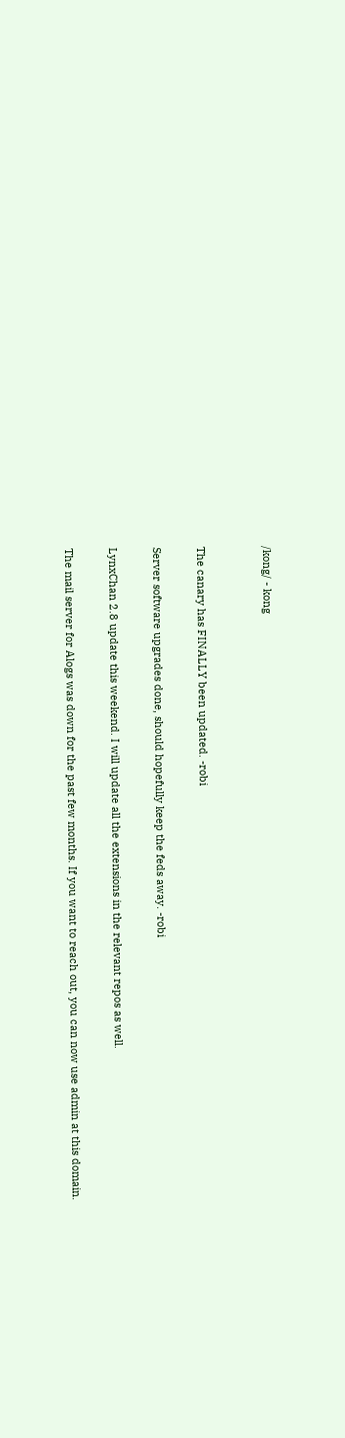/kong/ - kong


The canary has FINALLY been updated. -robi

Server software upgrades done, should hopefully keep the feds away. -robi

LynxChan 2.8 update this weekend. I will update all the extensions in the relevant repos as well.

The mail server for Alogs was down for the past few months. If you want to reach out, you can now use admin at this domain.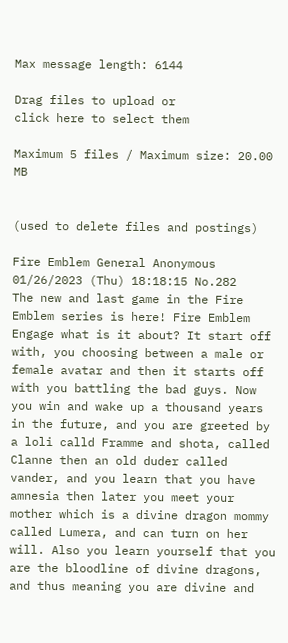Max message length: 6144

Drag files to upload or
click here to select them

Maximum 5 files / Maximum size: 20.00 MB


(used to delete files and postings)

Fire Emblem General Anonymous 01/26/2023 (Thu) 18:18:15 No.282
The new and last game in the Fire Emblem series is here! Fire Emblem Engage what is it about? It start off with, you choosing between a male or female avatar and then it starts off with you battling the bad guys. Now you win and wake up a thousand years in the future, and you are greeted by a loli calld Framme and shota, called Clanne then an old duder called vander, and you learn that you have amnesia then later you meet your mother which is a divine dragon mommy called Lumera, and can turn on her will. Also you learn yourself that you are the bloodline of divine dragons, and thus meaning you are divine and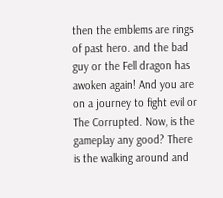then the emblems are rings of past hero. and the bad guy or the Fell dragon has awoken again! And you are on a journey to fight evil or The Corrupted. Now, is the gameplay any good? There is the walking around and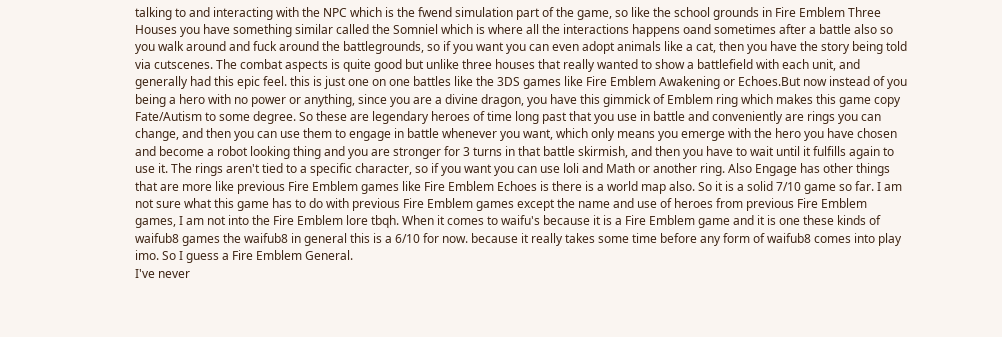talking to and interacting with the NPC which is the fwend simulation part of the game, so like the school grounds in Fire Emblem Three Houses you have something similar called the Somniel which is where all the interactions happens oand sometimes after a battle also so you walk around and fuck around the battlegrounds, so if you want you can even adopt animals like a cat, then you have the story being told via cutscenes. The combat aspects is quite good but unlike three houses that really wanted to show a battlefield with each unit, and generally had this epic feel. this is just one on one battles like the 3DS games like Fire Emblem Awakening or Echoes.But now instead of you being a hero with no power or anything, since you are a divine dragon, you have this gimmick of Emblem ring which makes this game copy Fate/Autism to some degree. So these are legendary heroes of time long past that you use in battle and conveniently are rings you can change, and then you can use them to engage in battle whenever you want, which only means you emerge with the hero you have chosen and become a robot looking thing and you are stronger for 3 turns in that battle skirmish, and then you have to wait until it fulfills again to use it. The rings aren't tied to a specific character, so if you want you can use loli and Math or another ring. Also Engage has other things that are more like previous Fire Emblem games like Fire Emblem Echoes is there is a world map also. So it is a solid 7/10 game so far. I am not sure what this game has to do with previous Fire Emblem games except the name and use of heroes from previous Fire Emblem games, I am not into the Fire Emblem lore tbqh. When it comes to waifu's because it is a Fire Emblem game and it is one these kinds of waifub8 games the waifub8 in general this is a 6/10 for now. because it really takes some time before any form of waifub8 comes into play imo. So I guess a Fire Emblem General.
I've never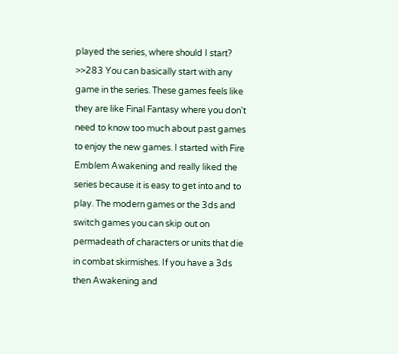played the series, where should I start?
>>283 You can basically start with any game in the series. These games feels like they are like Final Fantasy where you don't need to know too much about past games to enjoy the new games. I started with Fire Emblem Awakening and really liked the series because it is easy to get into and to play. The modern games or the 3ds and switch games you can skip out on permadeath of characters or units that die in combat skirmishes. If you have a 3ds then Awakening and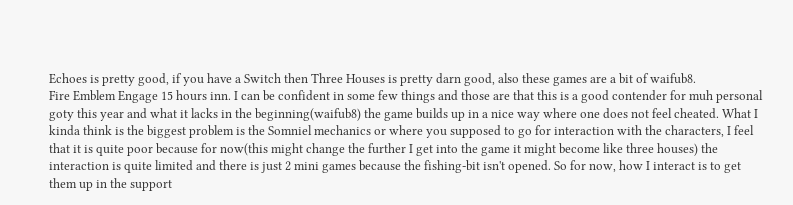Echoes is pretty good, if you have a Switch then Three Houses is pretty darn good, also these games are a bit of waifub8.
Fire Emblem Engage 15 hours inn. I can be confident in some few things and those are that this is a good contender for muh personal goty this year and what it lacks in the beginning(waifub8) the game builds up in a nice way where one does not feel cheated. What I kinda think is the biggest problem is the Somniel mechanics or where you supposed to go for interaction with the characters, I feel that it is quite poor because for now(this might change the further I get into the game it might become like three houses) the interaction is quite limited and there is just 2 mini games because the fishing-bit isn't opened. So for now, how I interact is to get them up in the support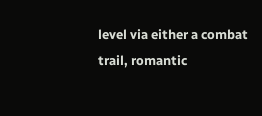level via either a combat trail, romantic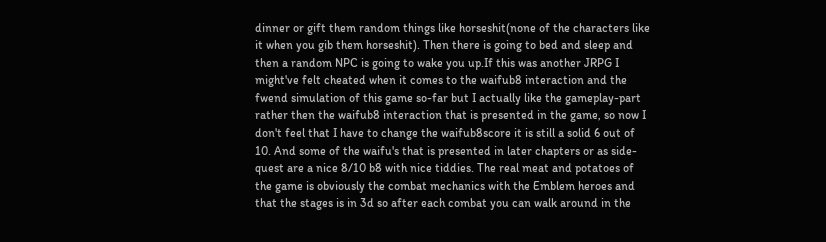dinner or gift them random things like horseshit(none of the characters like it when you gib them horseshit). Then there is going to bed and sleep and then a random NPC is going to wake you up.If this was another JRPG I might've felt cheated when it comes to the waifub8 interaction and the fwend simulation of this game so-far but I actually like the gameplay-part rather then the waifub8 interaction that is presented in the game, so now I don't feel that I have to change the waifub8score it is still a solid 6 out of 10. And some of the waifu's that is presented in later chapters or as side-quest are a nice 8/10 b8 with nice tiddies. The real meat and potatoes of the game is obviously the combat mechanics with the Emblem heroes and that the stages is in 3d so after each combat you can walk around in the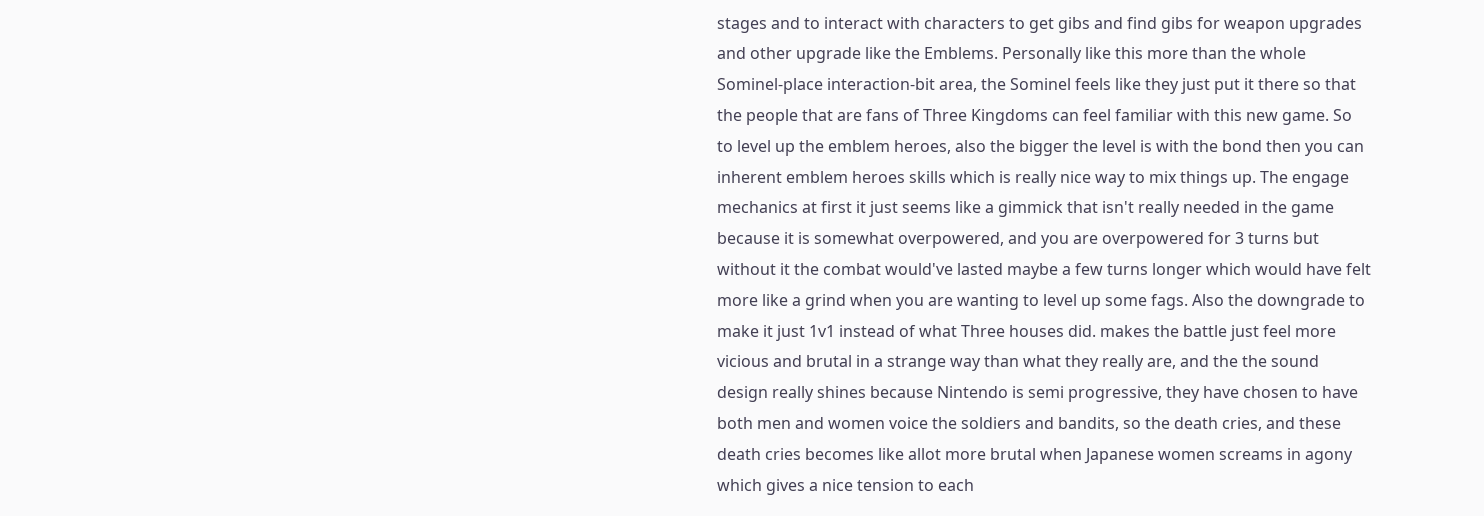stages and to interact with characters to get gibs and find gibs for weapon upgrades and other upgrade like the Emblems. Personally like this more than the whole Sominel-place interaction-bit area, the Sominel feels like they just put it there so that the people that are fans of Three Kingdoms can feel familiar with this new game. So to level up the emblem heroes, also the bigger the level is with the bond then you can inherent emblem heroes skills which is really nice way to mix things up. The engage mechanics at first it just seems like a gimmick that isn't really needed in the game because it is somewhat overpowered, and you are overpowered for 3 turns but without it the combat would've lasted maybe a few turns longer which would have felt more like a grind when you are wanting to level up some fags. Also the downgrade to make it just 1v1 instead of what Three houses did. makes the battle just feel more vicious and brutal in a strange way than what they really are, and the the sound design really shines because Nintendo is semi progressive, they have chosen to have both men and women voice the soldiers and bandits, so the death cries, and these death cries becomes like allot more brutal when Japanese women screams in agony which gives a nice tension to each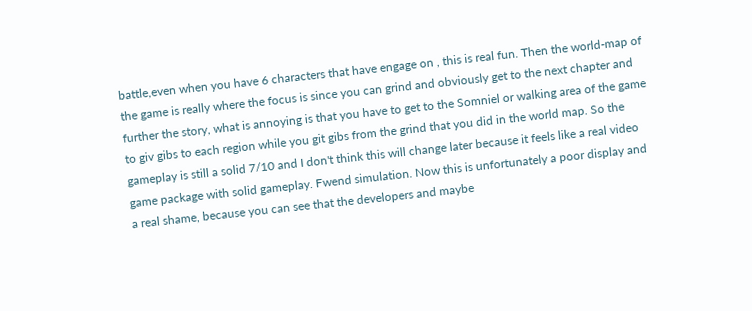battle,even when you have 6 characters that have engage on , this is real fun. Then the world-map of the game is really where the focus is since you can grind and obviously get to the next chapter and further the story, what is annoying is that you have to get to the Somniel or walking area of the game to giv gibs to each region while you git gibs from the grind that you did in the world map. So the gameplay is still a solid 7/10 and I don't think this will change later because it feels like a real video game package with solid gameplay. Fwend simulation. Now this is unfortunately a poor display and a real shame, because you can see that the developers and maybe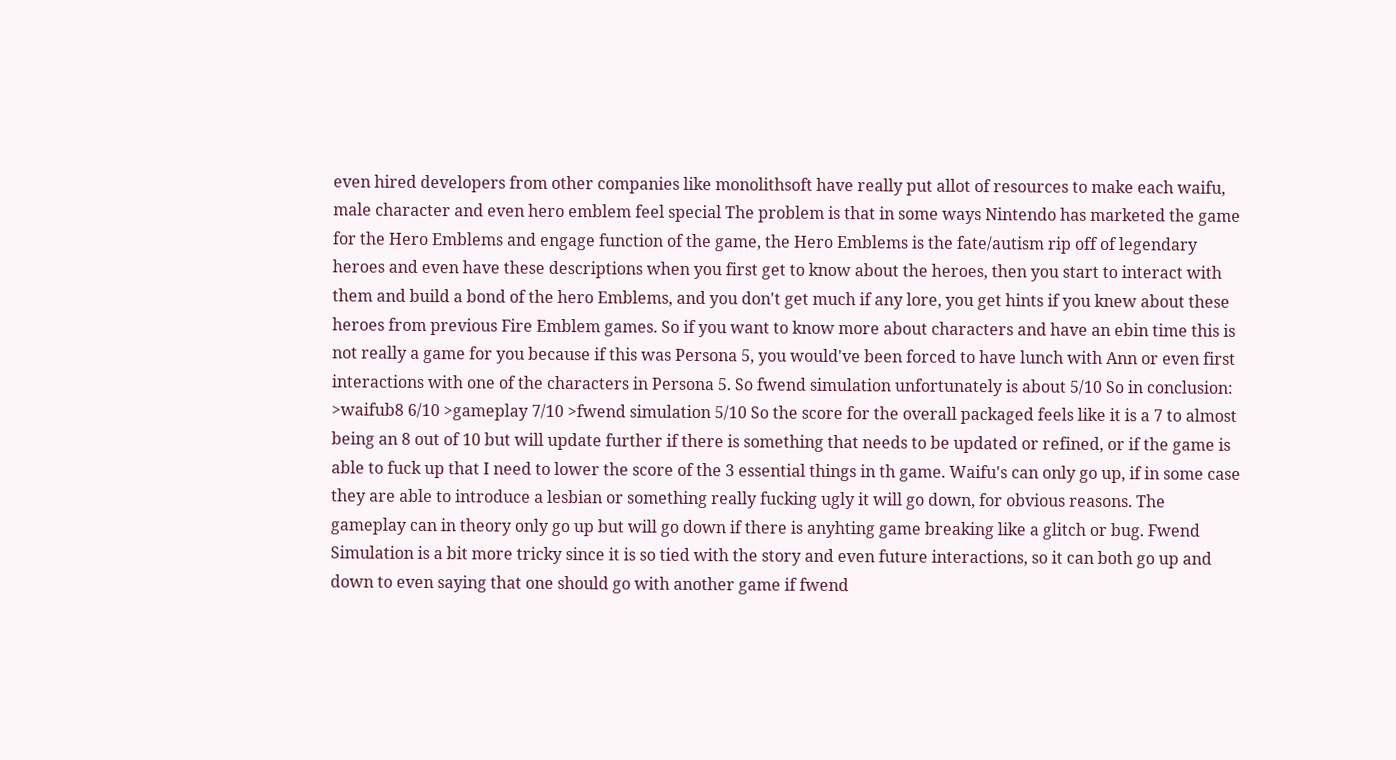even hired developers from other companies like monolithsoft have really put allot of resources to make each waifu, male character and even hero emblem feel special The problem is that in some ways Nintendo has marketed the game for the Hero Emblems and engage function of the game, the Hero Emblems is the fate/autism rip off of legendary heroes and even have these descriptions when you first get to know about the heroes, then you start to interact with them and build a bond of the hero Emblems, and you don't get much if any lore, you get hints if you knew about these heroes from previous Fire Emblem games. So if you want to know more about characters and have an ebin time this is not really a game for you because if this was Persona 5, you would've been forced to have lunch with Ann or even first interactions with one of the characters in Persona 5. So fwend simulation unfortunately is about 5/10 So in conclusion: >waifub8 6/10 >gameplay 7/10 >fwend simulation 5/10 So the score for the overall packaged feels like it is a 7 to almost being an 8 out of 10 but will update further if there is something that needs to be updated or refined, or if the game is able to fuck up that I need to lower the score of the 3 essential things in th game. Waifu's can only go up, if in some case they are able to introduce a lesbian or something really fucking ugly it will go down, for obvious reasons. The gameplay can in theory only go up but will go down if there is anyhting game breaking like a glitch or bug. Fwend Simulation is a bit more tricky since it is so tied with the story and even future interactions, so it can both go up and down to even saying that one should go with another game if fwend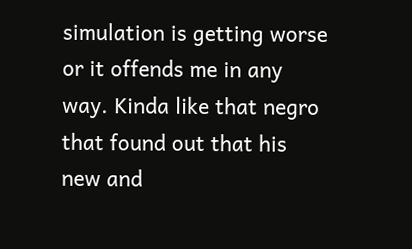simulation is getting worse or it offends me in any way. Kinda like that negro that found out that his new and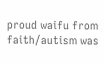proud waifu from faith/autism was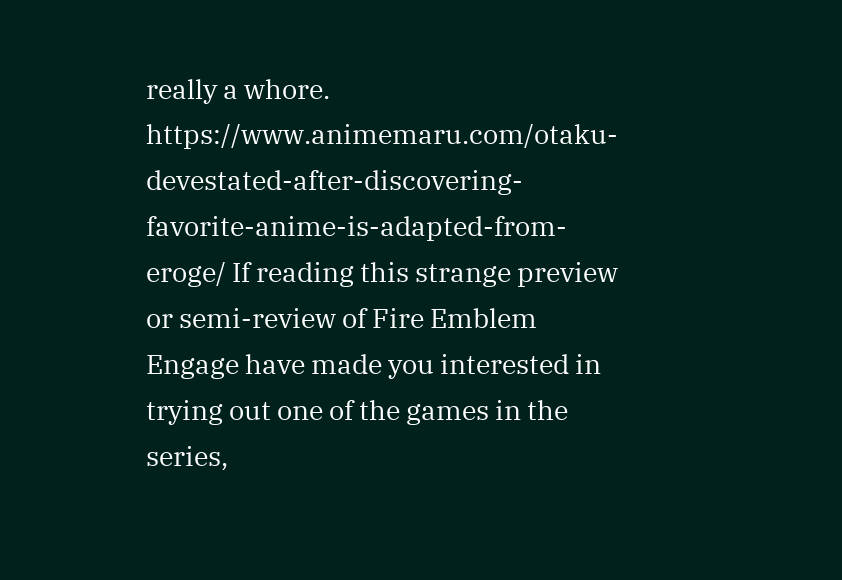really a whore. https://www.animemaru.com/otaku-devestated-after-discovering-favorite-anime-is-adapted-from-eroge/ If reading this strange preview or semi-review of Fire Emblem Engage have made you interested in trying out one of the games in the series,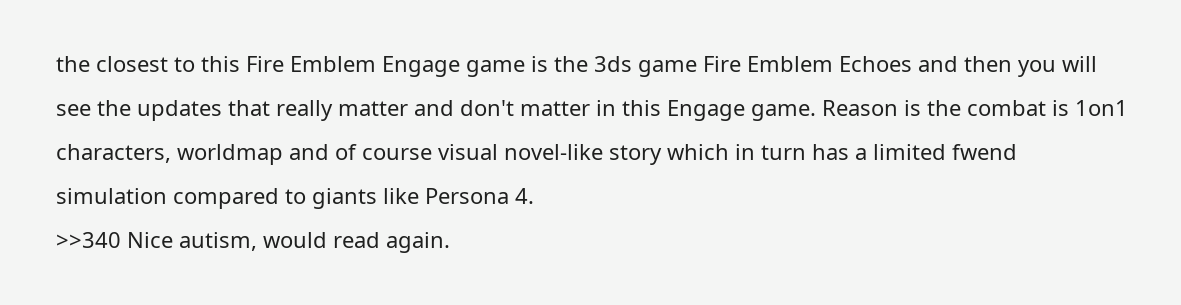the closest to this Fire Emblem Engage game is the 3ds game Fire Emblem Echoes and then you will see the updates that really matter and don't matter in this Engage game. Reason is the combat is 1on1 characters, worldmap and of course visual novel-like story which in turn has a limited fwend simulation compared to giants like Persona 4.
>>340 Nice autism, would read again.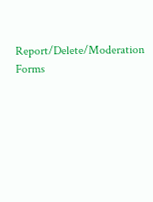Report/Delete/Moderation Forms